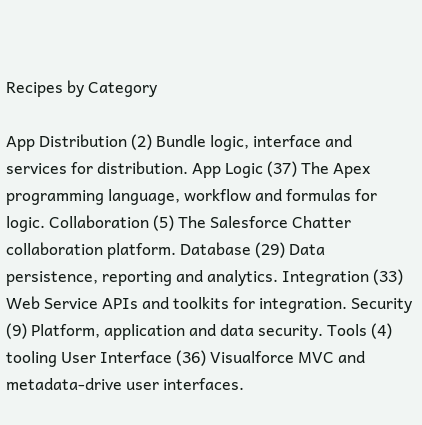Recipes by Category

App Distribution (2) Bundle logic, interface and services for distribution. App Logic (37) The Apex programming language, workflow and formulas for logic. Collaboration (5) The Salesforce Chatter collaboration platform. Database (29) Data persistence, reporting and analytics. Integration (33) Web Service APIs and toolkits for integration. Security (9) Platform, application and data security. Tools (4) tooling User Interface (36) Visualforce MVC and metadata-drive user interfaces.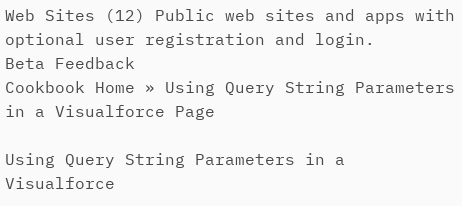Web Sites (12) Public web sites and apps with optional user registration and login.
Beta Feedback
Cookbook Home » Using Query String Parameters in a Visualforce Page

Using Query String Parameters in a Visualforce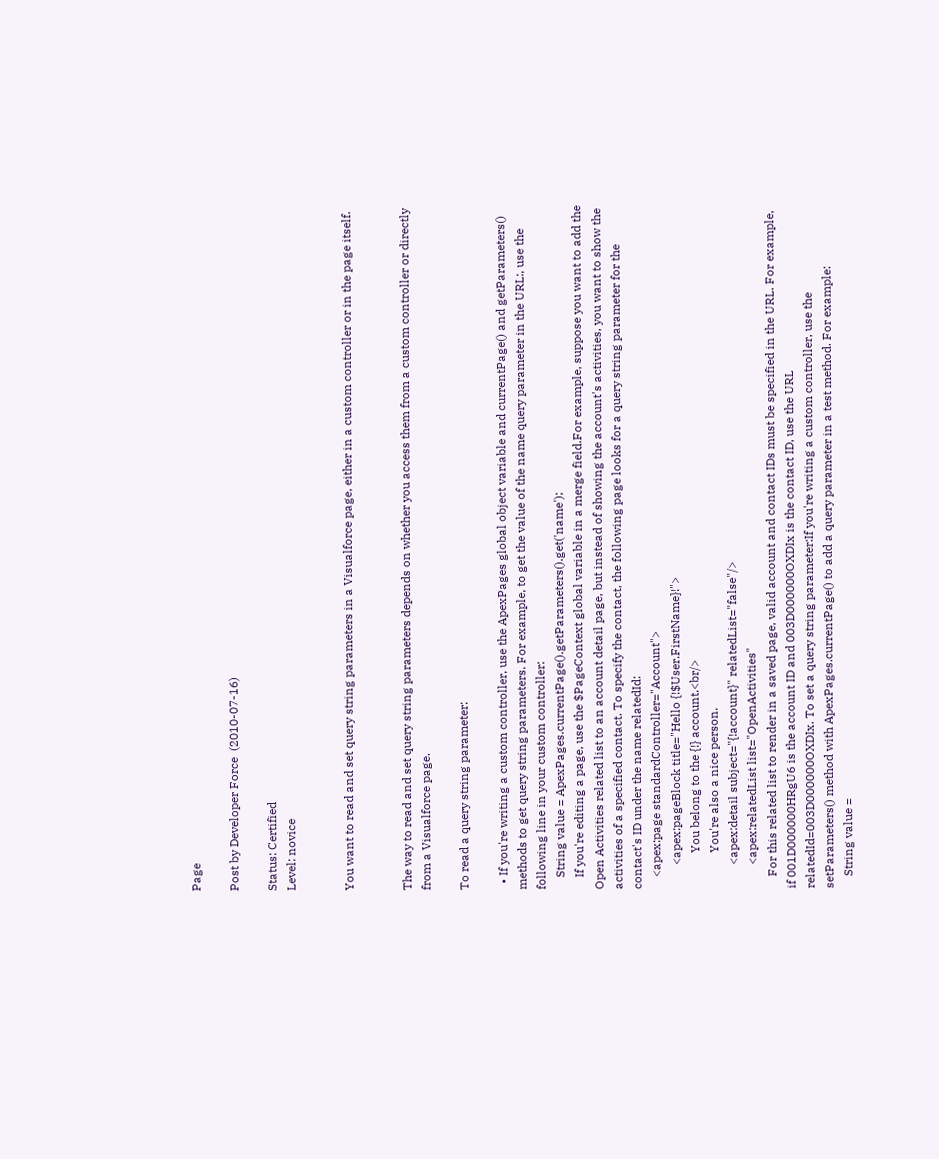Page

Post by Developer Force  (2010-07-16)

Status: Certified
Level: novice


You want to read and set query string parameters in a Visualforce page, either in a custom controller or in the page itself.


The way to read and set query string parameters depends on whether you access them from a custom controller or directly from a Visualforce page.

To read a query string parameter:

  • If you're writing a custom controller, use the ApexPages global object variable and currentPage() and getParameters() methods to get query string parameters. For example, to get the value of the name query parameter in the URL:, use the following line in your custom controller:
    String value = ApexPages.currentPage().getParameters().get('name');
    If you're editing a page, use the $PageContext global variable in a merge field.For example, suppose you want to add the Open Activities related list to an account detail page, but instead of showing the account's activities, you want to show the activities of a specified contact. To specify the contact, the following page looks for a query string parameter for the contact's ID under the name relatedId:
    <apex:page standardController="Account">
        <apex:pageBlock title="Hello {!$User.FirstName}!">
            You belong to the {!} account.<br/>
            You're also a nice person.
        <apex:detail subject="{!account}" relatedList="false"/>
        <apex:relatedList list="OpenActivities"
    For this related list to render in a saved page, valid account and contact IDs must be specified in the URL. For example, if 001D000000HRgU6 is the account ID and 003D000000OXDIx is the contact ID, use the URL relatedId=003D000000OXDIx. To set a query string parameter:If you're writing a custom controller, use the setParameters() method with ApexPages.currentPage() to add a query parameter in a test method. For example:
    String value =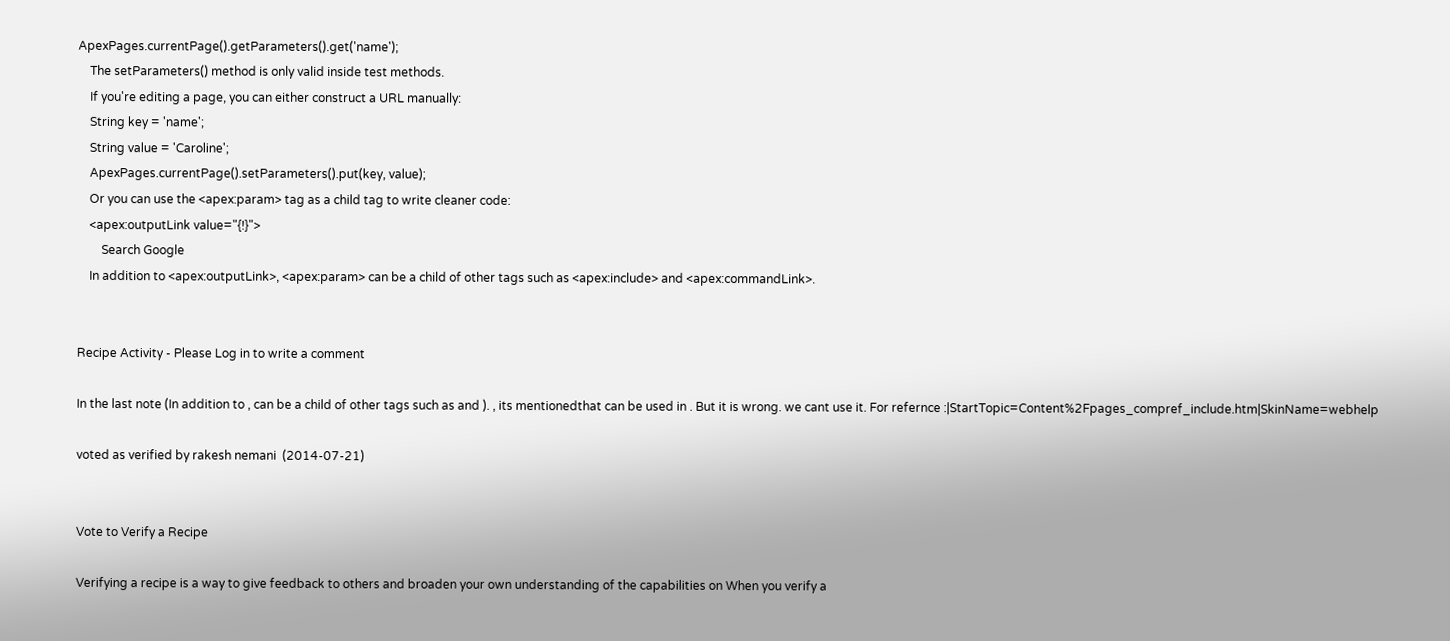ApexPages.currentPage().getParameters().get('name');
    The setParameters() method is only valid inside test methods.
    If you're editing a page, you can either construct a URL manually:
    String key = 'name';
    String value = 'Caroline';
    ApexPages.currentPage().setParameters().put(key, value);
    Or you can use the <apex:param> tag as a child tag to write cleaner code:
    <apex:outputLink value="{!}">
        Search Google
    In addition to <apex:outputLink>, <apex:param> can be a child of other tags such as <apex:include> and <apex:commandLink>.


Recipe Activity - Please Log in to write a comment

In the last note (In addition to , can be a child of other tags such as and ). , its mentionedthat can be used in . But it is wrong. we cant use it. For refernce :|StartTopic=Content%2Fpages_compref_include.htm|SkinName=webhelp

voted as verified by rakesh nemani  (2014-07-21)


Vote to Verify a Recipe

Verifying a recipe is a way to give feedback to others and broaden your own understanding of the capabilities on When you verify a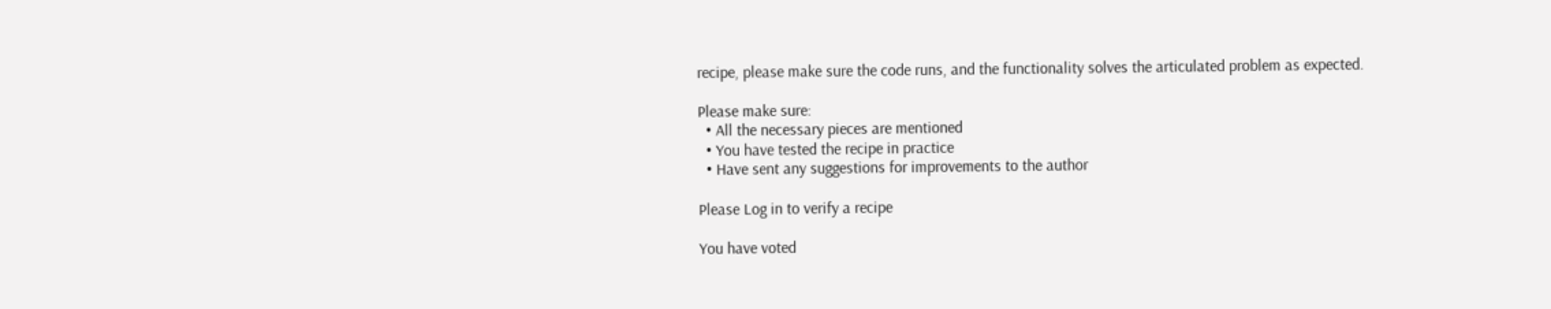recipe, please make sure the code runs, and the functionality solves the articulated problem as expected.

Please make sure:
  • All the necessary pieces are mentioned
  • You have tested the recipe in practice
  • Have sent any suggestions for improvements to the author

Please Log in to verify a recipe

You have voted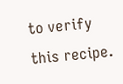to verify this recipe.